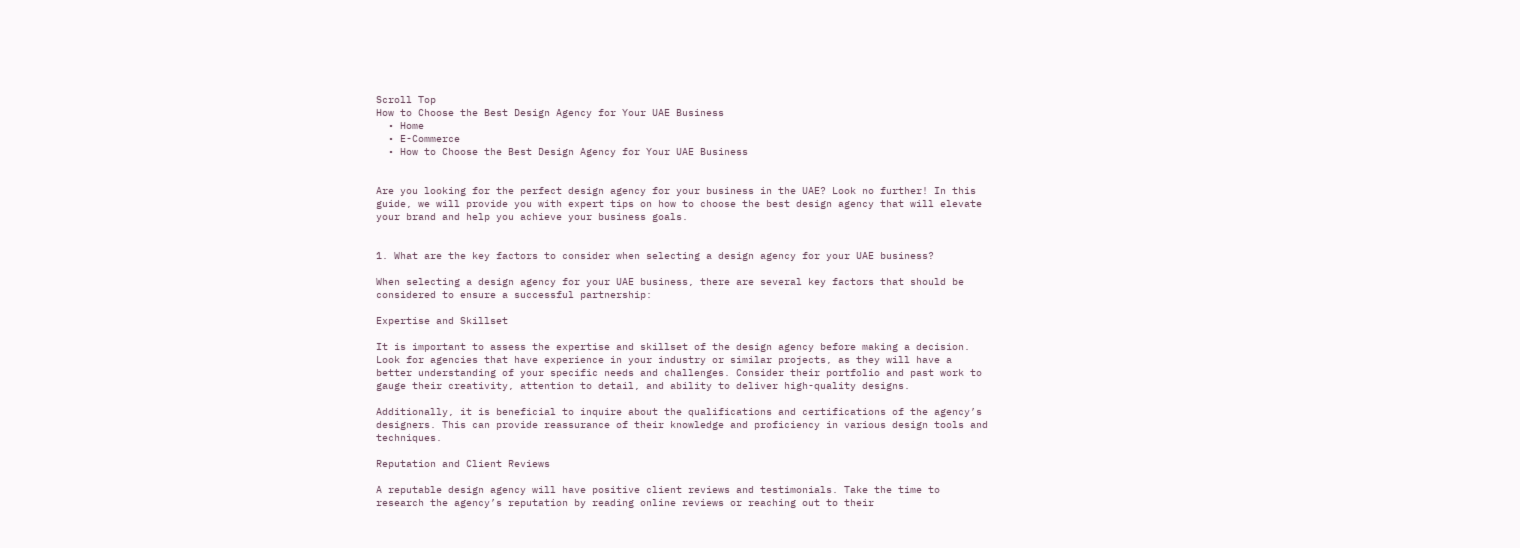Scroll Top
How to Choose the Best Design Agency for Your UAE Business
  • Home
  • E-Commerce
  • How to Choose the Best Design Agency for Your UAE Business


Are you looking for the perfect design agency for your business in the UAE? Look no further! In this guide, we will provide you with expert tips on how to choose the best design agency that will elevate your brand and help you achieve your business goals.


1. What are the key factors to consider when selecting a design agency for your UAE business?

When selecting a design agency for your UAE business, there are several key factors that should be considered to ensure a successful partnership:

Expertise and Skillset

It is important to assess the expertise and skillset of the design agency before making a decision. Look for agencies that have experience in your industry or similar projects, as they will have a better understanding of your specific needs and challenges. Consider their portfolio and past work to gauge their creativity, attention to detail, and ability to deliver high-quality designs.

Additionally, it is beneficial to inquire about the qualifications and certifications of the agency’s designers. This can provide reassurance of their knowledge and proficiency in various design tools and techniques.

Reputation and Client Reviews

A reputable design agency will have positive client reviews and testimonials. Take the time to research the agency’s reputation by reading online reviews or reaching out to their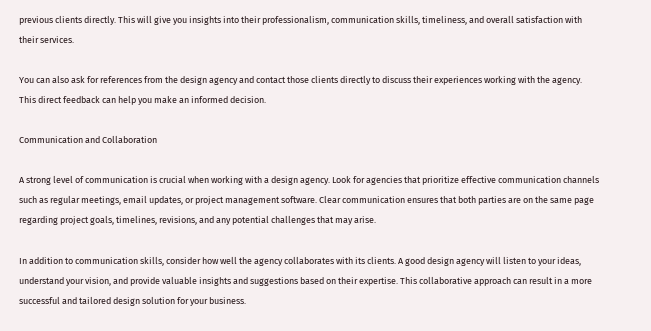previous clients directly. This will give you insights into their professionalism, communication skills, timeliness, and overall satisfaction with their services.

You can also ask for references from the design agency and contact those clients directly to discuss their experiences working with the agency. This direct feedback can help you make an informed decision.

Communication and Collaboration

A strong level of communication is crucial when working with a design agency. Look for agencies that prioritize effective communication channels such as regular meetings, email updates, or project management software. Clear communication ensures that both parties are on the same page regarding project goals, timelines, revisions, and any potential challenges that may arise.

In addition to communication skills, consider how well the agency collaborates with its clients. A good design agency will listen to your ideas, understand your vision, and provide valuable insights and suggestions based on their expertise. This collaborative approach can result in a more successful and tailored design solution for your business.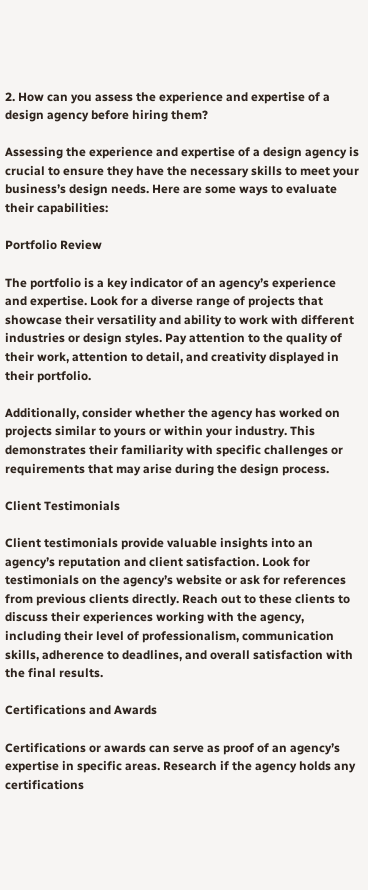2. How can you assess the experience and expertise of a design agency before hiring them?

Assessing the experience and expertise of a design agency is crucial to ensure they have the necessary skills to meet your business’s design needs. Here are some ways to evaluate their capabilities:

Portfolio Review

The portfolio is a key indicator of an agency’s experience and expertise. Look for a diverse range of projects that showcase their versatility and ability to work with different industries or design styles. Pay attention to the quality of their work, attention to detail, and creativity displayed in their portfolio.

Additionally, consider whether the agency has worked on projects similar to yours or within your industry. This demonstrates their familiarity with specific challenges or requirements that may arise during the design process.

Client Testimonials

Client testimonials provide valuable insights into an agency’s reputation and client satisfaction. Look for testimonials on the agency’s website or ask for references from previous clients directly. Reach out to these clients to discuss their experiences working with the agency, including their level of professionalism, communication skills, adherence to deadlines, and overall satisfaction with the final results.

Certifications and Awards

Certifications or awards can serve as proof of an agency’s expertise in specific areas. Research if the agency holds any certifications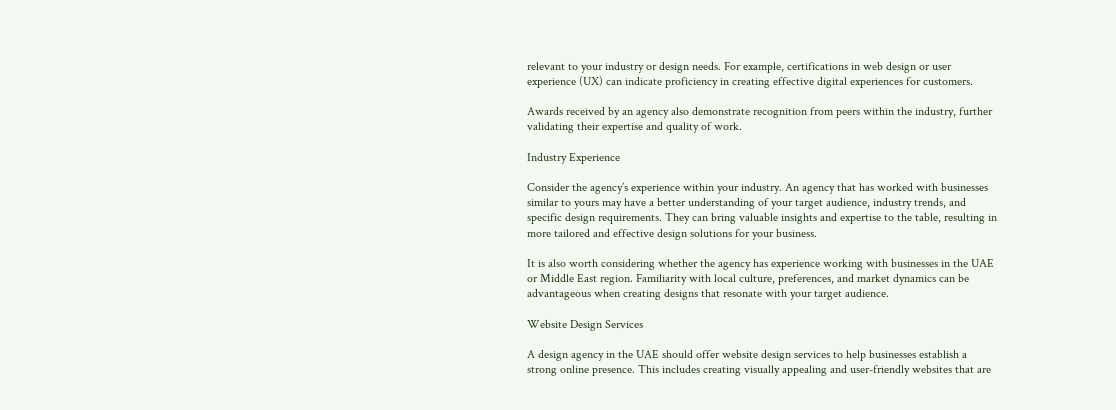relevant to your industry or design needs. For example, certifications in web design or user experience (UX) can indicate proficiency in creating effective digital experiences for customers.

Awards received by an agency also demonstrate recognition from peers within the industry, further validating their expertise and quality of work.

Industry Experience

Consider the agency’s experience within your industry. An agency that has worked with businesses similar to yours may have a better understanding of your target audience, industry trends, and specific design requirements. They can bring valuable insights and expertise to the table, resulting in more tailored and effective design solutions for your business.

It is also worth considering whether the agency has experience working with businesses in the UAE or Middle East region. Familiarity with local culture, preferences, and market dynamics can be advantageous when creating designs that resonate with your target audience.

Website Design Services

A design agency in the UAE should offer website design services to help businesses establish a strong online presence. This includes creating visually appealing and user-friendly websites that are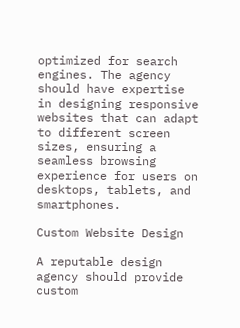optimized for search engines. The agency should have expertise in designing responsive websites that can adapt to different screen sizes, ensuring a seamless browsing experience for users on desktops, tablets, and smartphones.

Custom Website Design

A reputable design agency should provide custom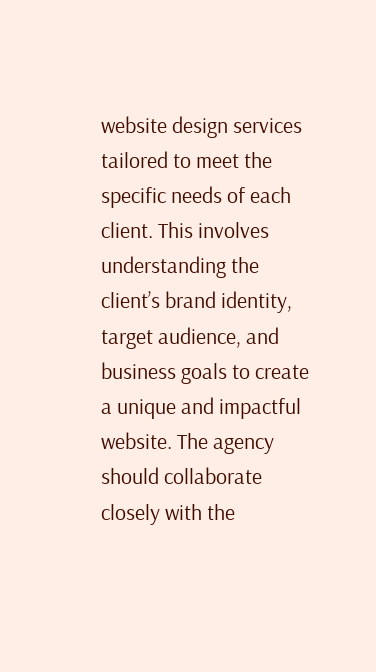website design services tailored to meet the specific needs of each client. This involves understanding the client’s brand identity, target audience, and business goals to create a unique and impactful website. The agency should collaborate closely with the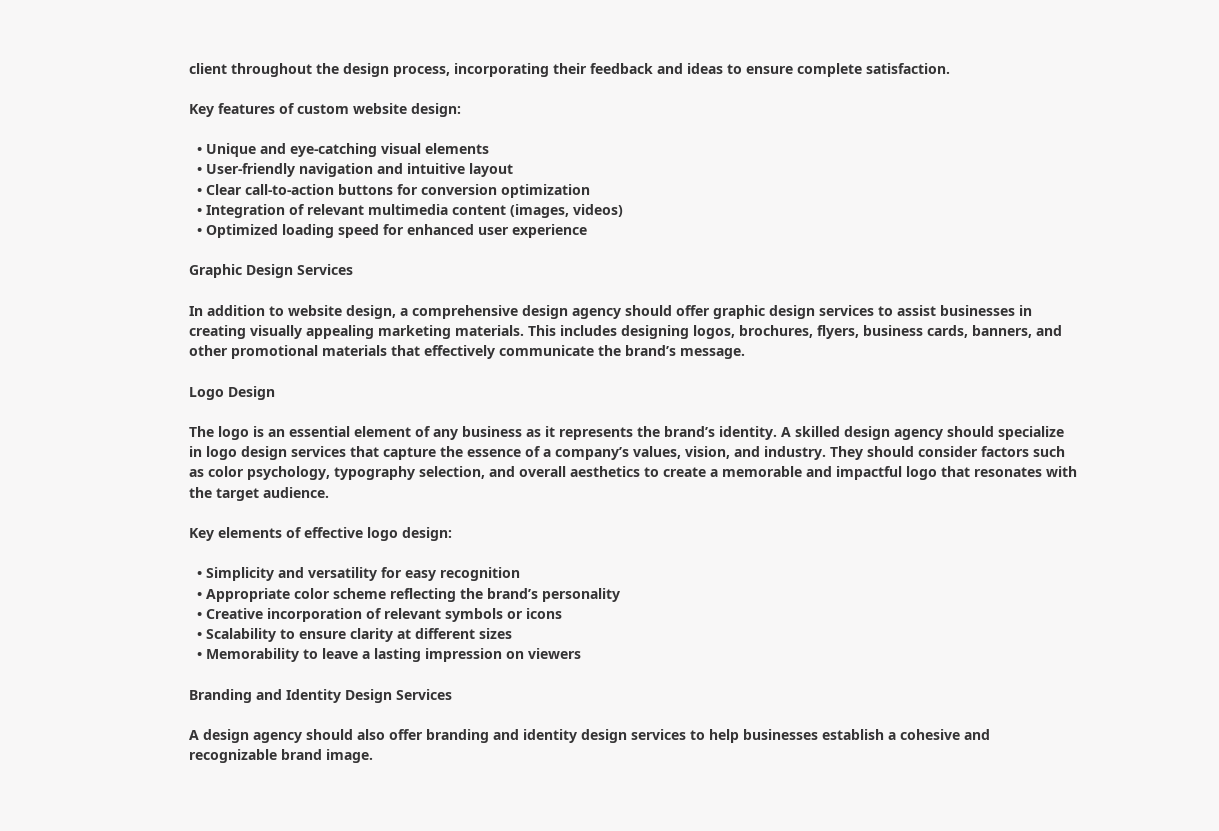client throughout the design process, incorporating their feedback and ideas to ensure complete satisfaction.

Key features of custom website design:

  • Unique and eye-catching visual elements
  • User-friendly navigation and intuitive layout
  • Clear call-to-action buttons for conversion optimization
  • Integration of relevant multimedia content (images, videos)
  • Optimized loading speed for enhanced user experience

Graphic Design Services

In addition to website design, a comprehensive design agency should offer graphic design services to assist businesses in creating visually appealing marketing materials. This includes designing logos, brochures, flyers, business cards, banners, and other promotional materials that effectively communicate the brand’s message.

Logo Design

The logo is an essential element of any business as it represents the brand’s identity. A skilled design agency should specialize in logo design services that capture the essence of a company’s values, vision, and industry. They should consider factors such as color psychology, typography selection, and overall aesthetics to create a memorable and impactful logo that resonates with the target audience.

Key elements of effective logo design:

  • Simplicity and versatility for easy recognition
  • Appropriate color scheme reflecting the brand’s personality
  • Creative incorporation of relevant symbols or icons
  • Scalability to ensure clarity at different sizes
  • Memorability to leave a lasting impression on viewers

Branding and Identity Design Services

A design agency should also offer branding and identity design services to help businesses establish a cohesive and recognizable brand image.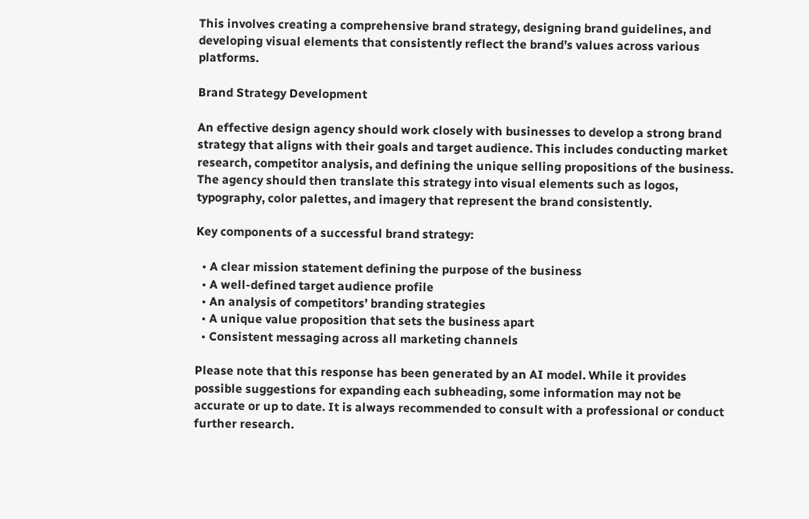This involves creating a comprehensive brand strategy, designing brand guidelines, and developing visual elements that consistently reflect the brand’s values across various platforms.

Brand Strategy Development

An effective design agency should work closely with businesses to develop a strong brand strategy that aligns with their goals and target audience. This includes conducting market research, competitor analysis, and defining the unique selling propositions of the business. The agency should then translate this strategy into visual elements such as logos, typography, color palettes, and imagery that represent the brand consistently.

Key components of a successful brand strategy:

  • A clear mission statement defining the purpose of the business
  • A well-defined target audience profile
  • An analysis of competitors’ branding strategies
  • A unique value proposition that sets the business apart
  • Consistent messaging across all marketing channels

Please note that this response has been generated by an AI model. While it provides possible suggestions for expanding each subheading, some information may not be accurate or up to date. It is always recommended to consult with a professional or conduct further research.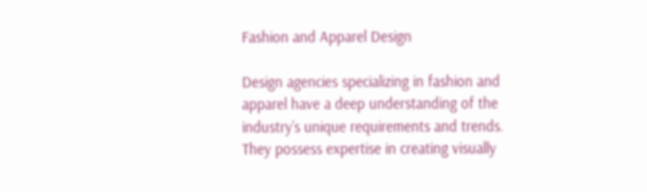Fashion and Apparel Design

Design agencies specializing in fashion and apparel have a deep understanding of the industry’s unique requirements and trends. They possess expertise in creating visually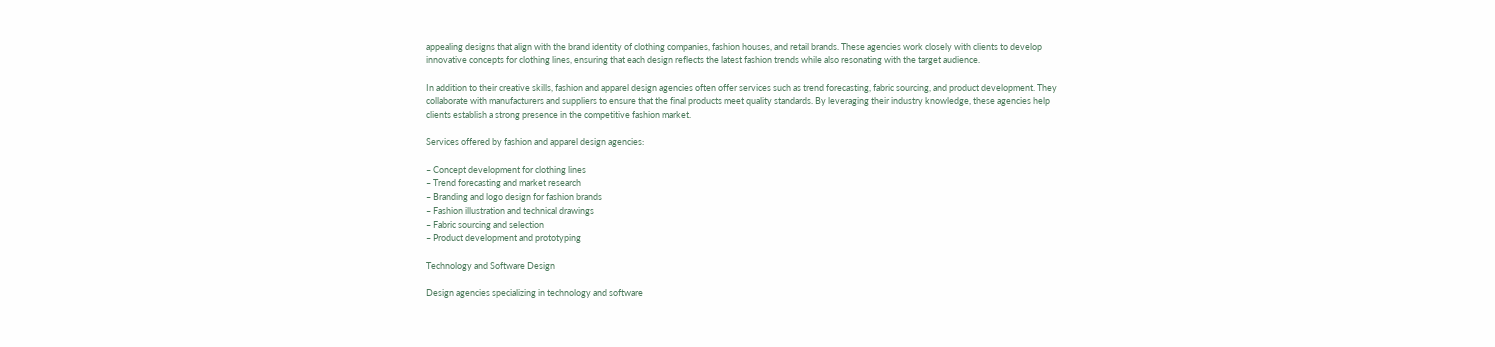appealing designs that align with the brand identity of clothing companies, fashion houses, and retail brands. These agencies work closely with clients to develop innovative concepts for clothing lines, ensuring that each design reflects the latest fashion trends while also resonating with the target audience.

In addition to their creative skills, fashion and apparel design agencies often offer services such as trend forecasting, fabric sourcing, and product development. They collaborate with manufacturers and suppliers to ensure that the final products meet quality standards. By leveraging their industry knowledge, these agencies help clients establish a strong presence in the competitive fashion market.

Services offered by fashion and apparel design agencies:

– Concept development for clothing lines
– Trend forecasting and market research
– Branding and logo design for fashion brands
– Fashion illustration and technical drawings
– Fabric sourcing and selection
– Product development and prototyping

Technology and Software Design

Design agencies specializing in technology and software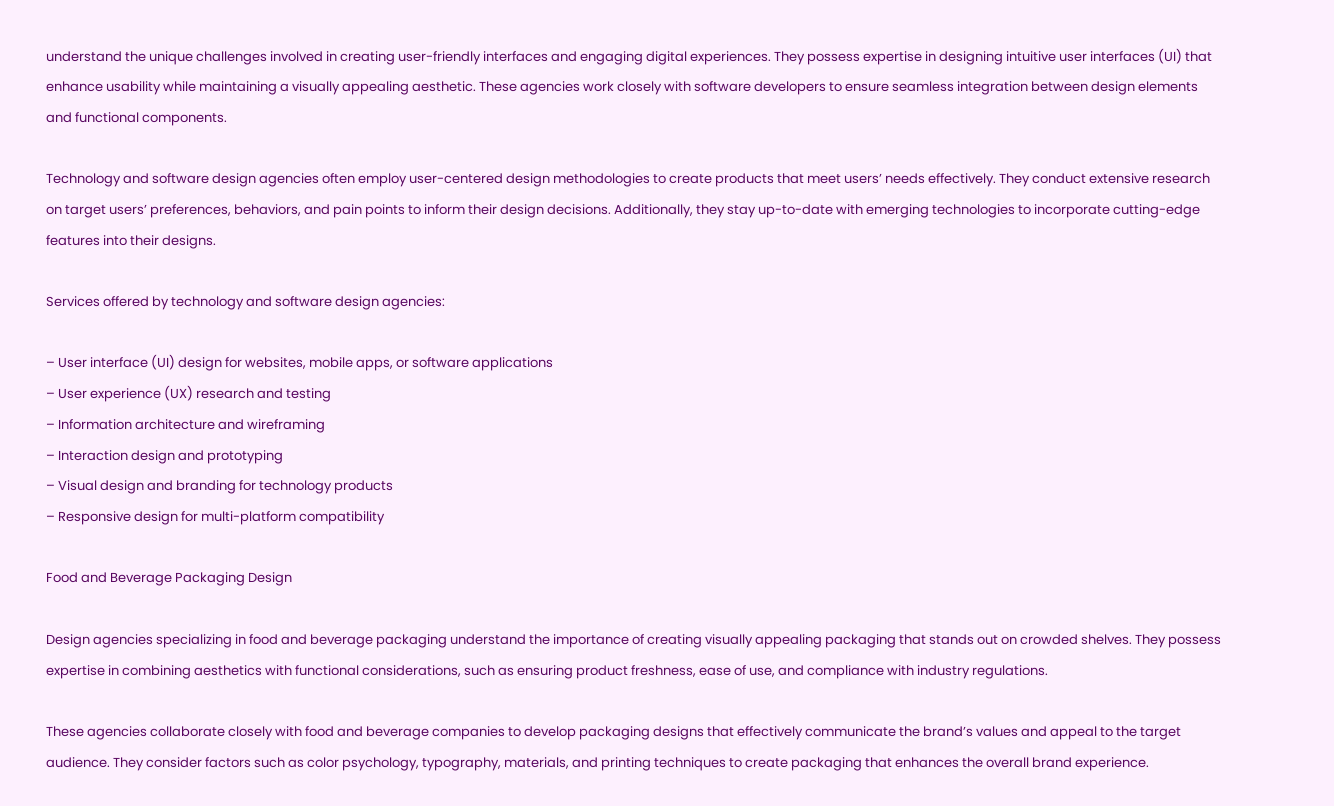understand the unique challenges involved in creating user-friendly interfaces and engaging digital experiences. They possess expertise in designing intuitive user interfaces (UI) that enhance usability while maintaining a visually appealing aesthetic. These agencies work closely with software developers to ensure seamless integration between design elements and functional components.

Technology and software design agencies often employ user-centered design methodologies to create products that meet users’ needs effectively. They conduct extensive research on target users’ preferences, behaviors, and pain points to inform their design decisions. Additionally, they stay up-to-date with emerging technologies to incorporate cutting-edge features into their designs.

Services offered by technology and software design agencies:

– User interface (UI) design for websites, mobile apps, or software applications
– User experience (UX) research and testing
– Information architecture and wireframing
– Interaction design and prototyping
– Visual design and branding for technology products
– Responsive design for multi-platform compatibility

Food and Beverage Packaging Design

Design agencies specializing in food and beverage packaging understand the importance of creating visually appealing packaging that stands out on crowded shelves. They possess expertise in combining aesthetics with functional considerations, such as ensuring product freshness, ease of use, and compliance with industry regulations.

These agencies collaborate closely with food and beverage companies to develop packaging designs that effectively communicate the brand’s values and appeal to the target audience. They consider factors such as color psychology, typography, materials, and printing techniques to create packaging that enhances the overall brand experience.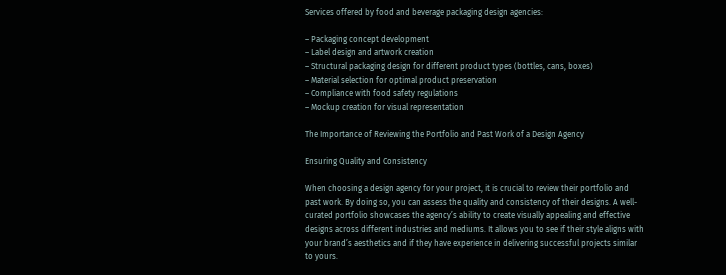Services offered by food and beverage packaging design agencies:

– Packaging concept development
– Label design and artwork creation
– Structural packaging design for different product types (bottles, cans, boxes)
– Material selection for optimal product preservation
– Compliance with food safety regulations
– Mockup creation for visual representation

The Importance of Reviewing the Portfolio and Past Work of a Design Agency

Ensuring Quality and Consistency

When choosing a design agency for your project, it is crucial to review their portfolio and past work. By doing so, you can assess the quality and consistency of their designs. A well-curated portfolio showcases the agency’s ability to create visually appealing and effective designs across different industries and mediums. It allows you to see if their style aligns with your brand’s aesthetics and if they have experience in delivering successful projects similar to yours.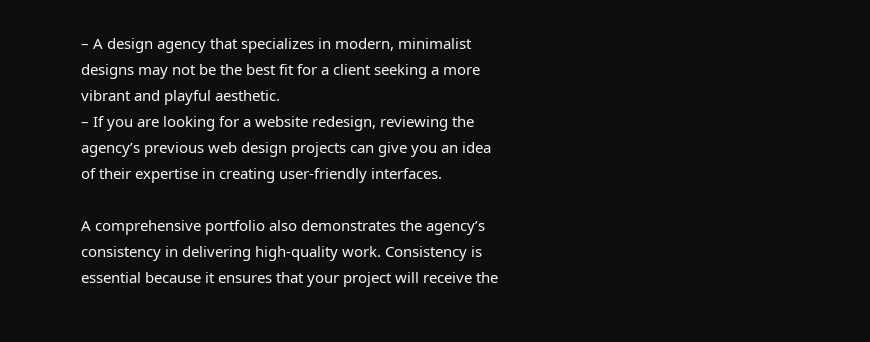– A design agency that specializes in modern, minimalist designs may not be the best fit for a client seeking a more vibrant and playful aesthetic.
– If you are looking for a website redesign, reviewing the agency’s previous web design projects can give you an idea of their expertise in creating user-friendly interfaces.

A comprehensive portfolio also demonstrates the agency’s consistency in delivering high-quality work. Consistency is essential because it ensures that your project will receive the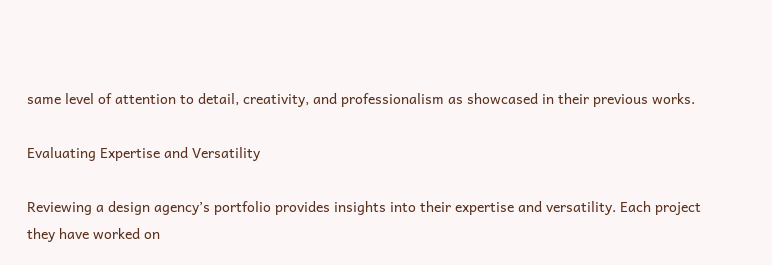same level of attention to detail, creativity, and professionalism as showcased in their previous works.

Evaluating Expertise and Versatility

Reviewing a design agency’s portfolio provides insights into their expertise and versatility. Each project they have worked on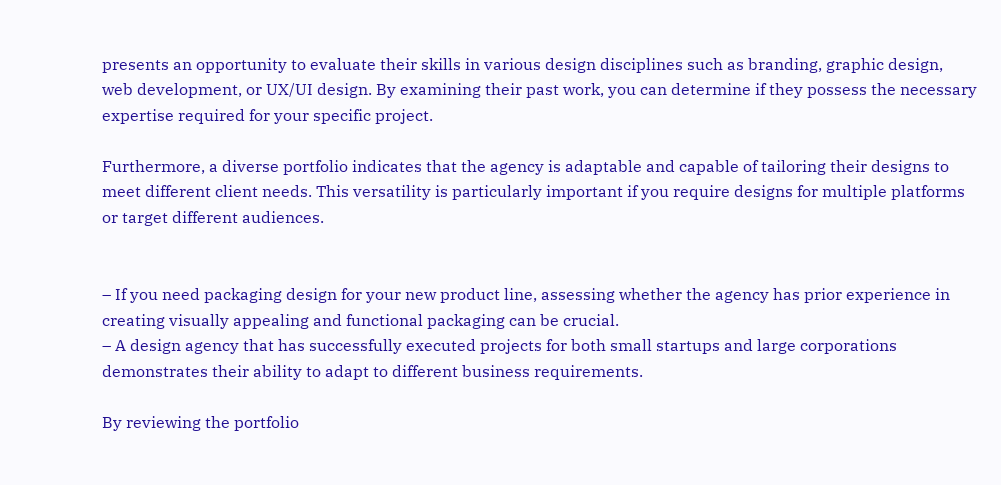presents an opportunity to evaluate their skills in various design disciplines such as branding, graphic design, web development, or UX/UI design. By examining their past work, you can determine if they possess the necessary expertise required for your specific project.

Furthermore, a diverse portfolio indicates that the agency is adaptable and capable of tailoring their designs to meet different client needs. This versatility is particularly important if you require designs for multiple platforms or target different audiences.


– If you need packaging design for your new product line, assessing whether the agency has prior experience in creating visually appealing and functional packaging can be crucial.
– A design agency that has successfully executed projects for both small startups and large corporations demonstrates their ability to adapt to different business requirements.

By reviewing the portfolio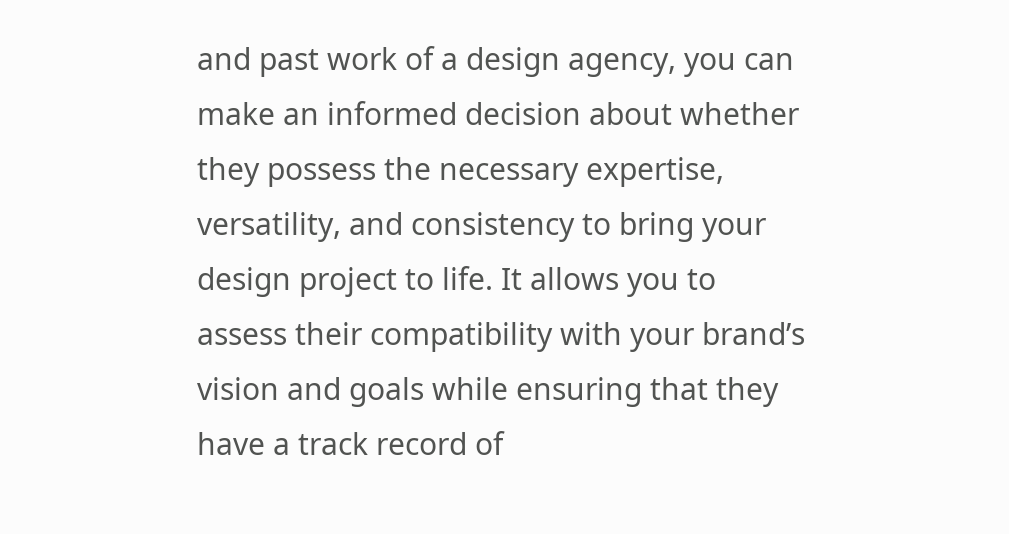and past work of a design agency, you can make an informed decision about whether they possess the necessary expertise, versatility, and consistency to bring your design project to life. It allows you to assess their compatibility with your brand’s vision and goals while ensuring that they have a track record of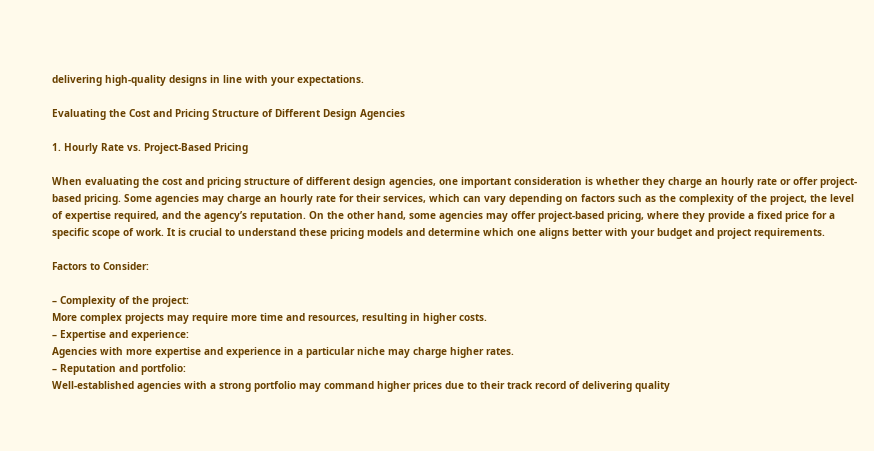delivering high-quality designs in line with your expectations.

Evaluating the Cost and Pricing Structure of Different Design Agencies

1. Hourly Rate vs. Project-Based Pricing

When evaluating the cost and pricing structure of different design agencies, one important consideration is whether they charge an hourly rate or offer project-based pricing. Some agencies may charge an hourly rate for their services, which can vary depending on factors such as the complexity of the project, the level of expertise required, and the agency’s reputation. On the other hand, some agencies may offer project-based pricing, where they provide a fixed price for a specific scope of work. It is crucial to understand these pricing models and determine which one aligns better with your budget and project requirements.

Factors to Consider:

– Complexity of the project:
More complex projects may require more time and resources, resulting in higher costs.
– Expertise and experience:
Agencies with more expertise and experience in a particular niche may charge higher rates.
– Reputation and portfolio:
Well-established agencies with a strong portfolio may command higher prices due to their track record of delivering quality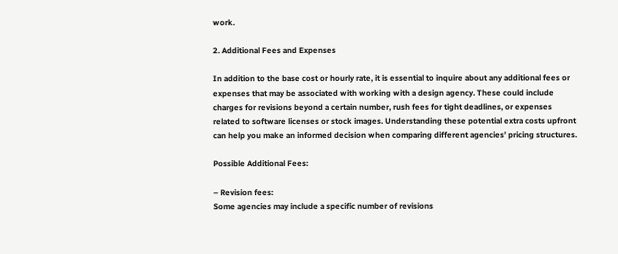work.

2. Additional Fees and Expenses

In addition to the base cost or hourly rate, it is essential to inquire about any additional fees or expenses that may be associated with working with a design agency. These could include charges for revisions beyond a certain number, rush fees for tight deadlines, or expenses related to software licenses or stock images. Understanding these potential extra costs upfront can help you make an informed decision when comparing different agencies’ pricing structures.

Possible Additional Fees:

– Revision fees:
Some agencies may include a specific number of revisions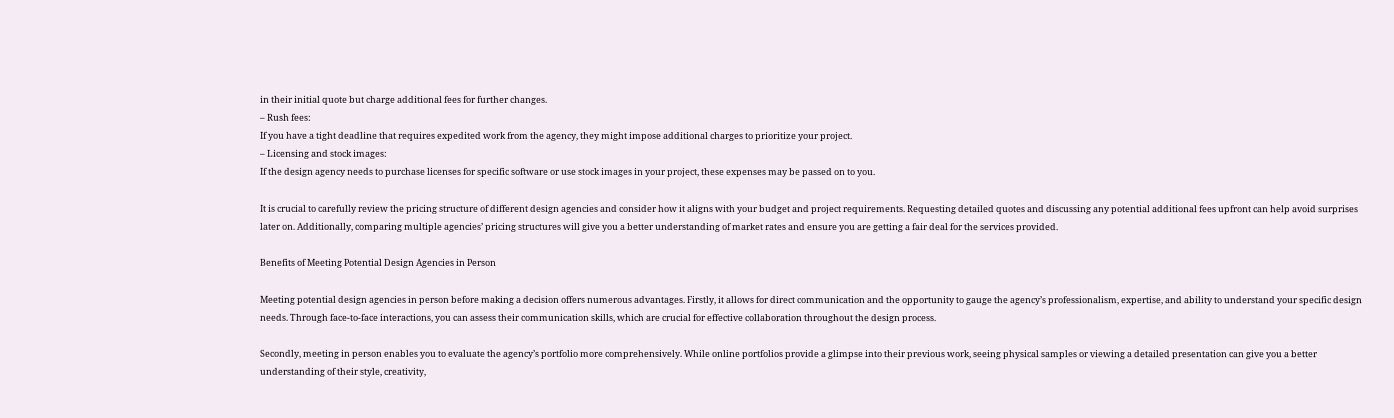in their initial quote but charge additional fees for further changes.
– Rush fees:
If you have a tight deadline that requires expedited work from the agency, they might impose additional charges to prioritize your project.
– Licensing and stock images:
If the design agency needs to purchase licenses for specific software or use stock images in your project, these expenses may be passed on to you.

It is crucial to carefully review the pricing structure of different design agencies and consider how it aligns with your budget and project requirements. Requesting detailed quotes and discussing any potential additional fees upfront can help avoid surprises later on. Additionally, comparing multiple agencies’ pricing structures will give you a better understanding of market rates and ensure you are getting a fair deal for the services provided.

Benefits of Meeting Potential Design Agencies in Person

Meeting potential design agencies in person before making a decision offers numerous advantages. Firstly, it allows for direct communication and the opportunity to gauge the agency’s professionalism, expertise, and ability to understand your specific design needs. Through face-to-face interactions, you can assess their communication skills, which are crucial for effective collaboration throughout the design process.

Secondly, meeting in person enables you to evaluate the agency’s portfolio more comprehensively. While online portfolios provide a glimpse into their previous work, seeing physical samples or viewing a detailed presentation can give you a better understanding of their style, creativity,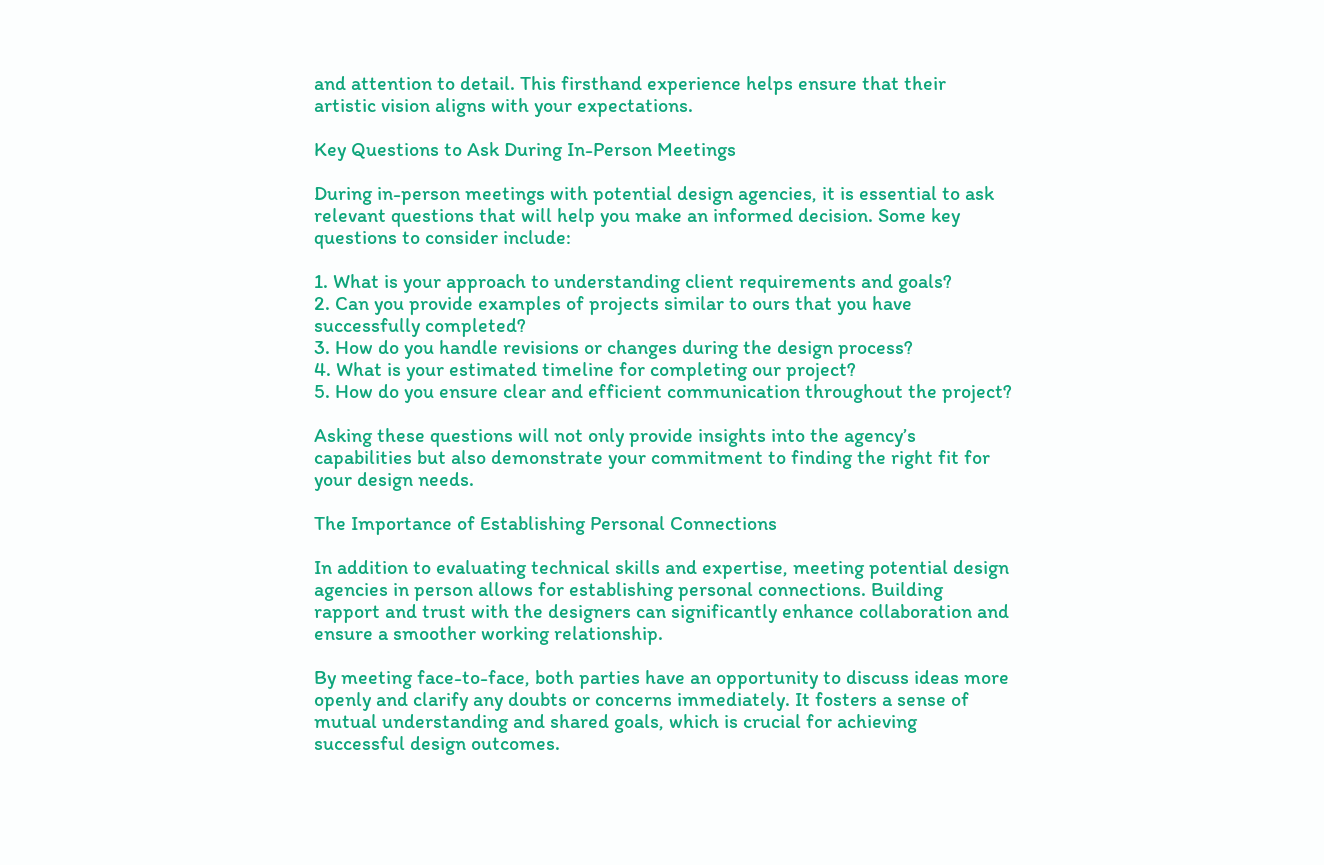and attention to detail. This firsthand experience helps ensure that their artistic vision aligns with your expectations.

Key Questions to Ask During In-Person Meetings

During in-person meetings with potential design agencies, it is essential to ask relevant questions that will help you make an informed decision. Some key questions to consider include:

1. What is your approach to understanding client requirements and goals?
2. Can you provide examples of projects similar to ours that you have successfully completed?
3. How do you handle revisions or changes during the design process?
4. What is your estimated timeline for completing our project?
5. How do you ensure clear and efficient communication throughout the project?

Asking these questions will not only provide insights into the agency’s capabilities but also demonstrate your commitment to finding the right fit for your design needs.

The Importance of Establishing Personal Connections

In addition to evaluating technical skills and expertise, meeting potential design agencies in person allows for establishing personal connections. Building rapport and trust with the designers can significantly enhance collaboration and ensure a smoother working relationship.

By meeting face-to-face, both parties have an opportunity to discuss ideas more openly and clarify any doubts or concerns immediately. It fosters a sense of mutual understanding and shared goals, which is crucial for achieving successful design outcomes.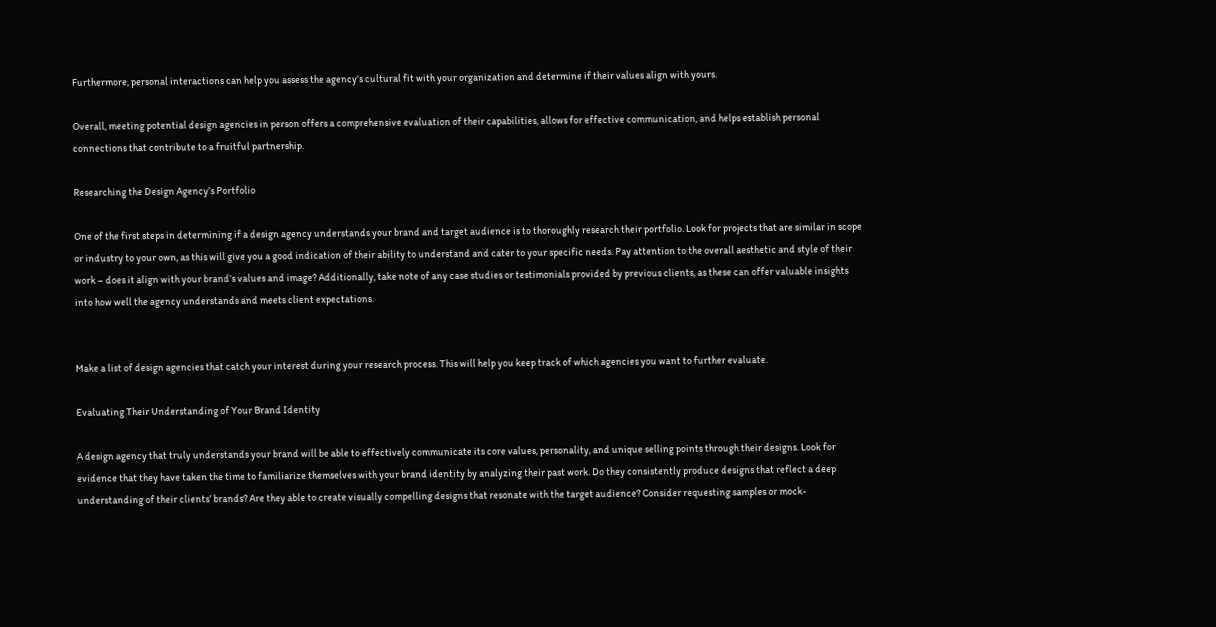Furthermore, personal interactions can help you assess the agency’s cultural fit with your organization and determine if their values align with yours.

Overall, meeting potential design agencies in person offers a comprehensive evaluation of their capabilities, allows for effective communication, and helps establish personal connections that contribute to a fruitful partnership.

Researching the Design Agency’s Portfolio

One of the first steps in determining if a design agency understands your brand and target audience is to thoroughly research their portfolio. Look for projects that are similar in scope or industry to your own, as this will give you a good indication of their ability to understand and cater to your specific needs. Pay attention to the overall aesthetic and style of their work – does it align with your brand’s values and image? Additionally, take note of any case studies or testimonials provided by previous clients, as these can offer valuable insights into how well the agency understands and meets client expectations.


Make a list of design agencies that catch your interest during your research process. This will help you keep track of which agencies you want to further evaluate.

Evaluating Their Understanding of Your Brand Identity

A design agency that truly understands your brand will be able to effectively communicate its core values, personality, and unique selling points through their designs. Look for evidence that they have taken the time to familiarize themselves with your brand identity by analyzing their past work. Do they consistently produce designs that reflect a deep understanding of their clients’ brands? Are they able to create visually compelling designs that resonate with the target audience? Consider requesting samples or mock-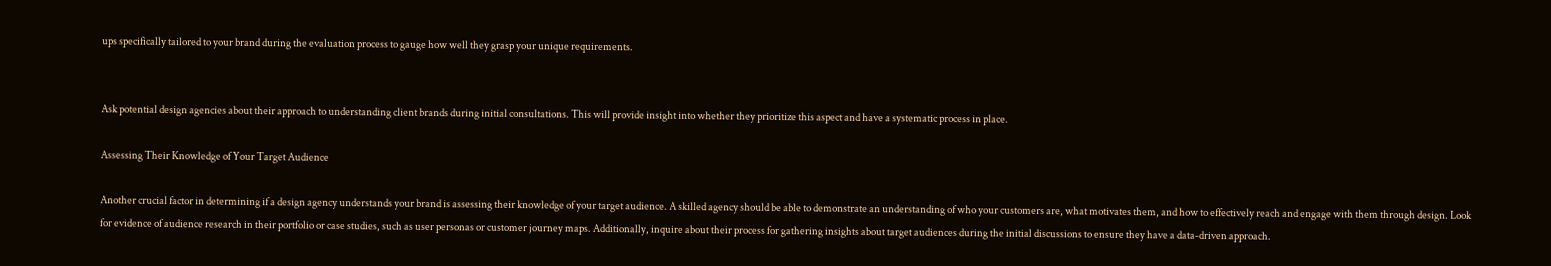ups specifically tailored to your brand during the evaluation process to gauge how well they grasp your unique requirements.


Ask potential design agencies about their approach to understanding client brands during initial consultations. This will provide insight into whether they prioritize this aspect and have a systematic process in place.

Assessing Their Knowledge of Your Target Audience

Another crucial factor in determining if a design agency understands your brand is assessing their knowledge of your target audience. A skilled agency should be able to demonstrate an understanding of who your customers are, what motivates them, and how to effectively reach and engage with them through design. Look for evidence of audience research in their portfolio or case studies, such as user personas or customer journey maps. Additionally, inquire about their process for gathering insights about target audiences during the initial discussions to ensure they have a data-driven approach.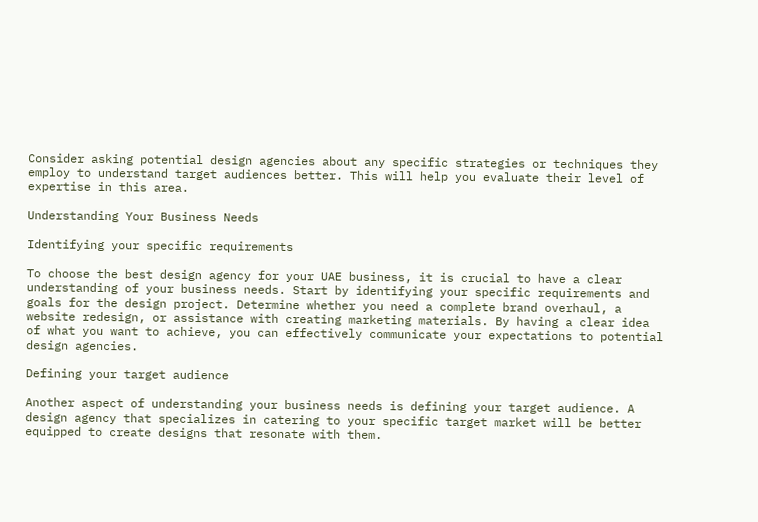Consider asking potential design agencies about any specific strategies or techniques they employ to understand target audiences better. This will help you evaluate their level of expertise in this area.

Understanding Your Business Needs

Identifying your specific requirements

To choose the best design agency for your UAE business, it is crucial to have a clear understanding of your business needs. Start by identifying your specific requirements and goals for the design project. Determine whether you need a complete brand overhaul, a website redesign, or assistance with creating marketing materials. By having a clear idea of what you want to achieve, you can effectively communicate your expectations to potential design agencies.

Defining your target audience

Another aspect of understanding your business needs is defining your target audience. A design agency that specializes in catering to your specific target market will be better equipped to create designs that resonate with them.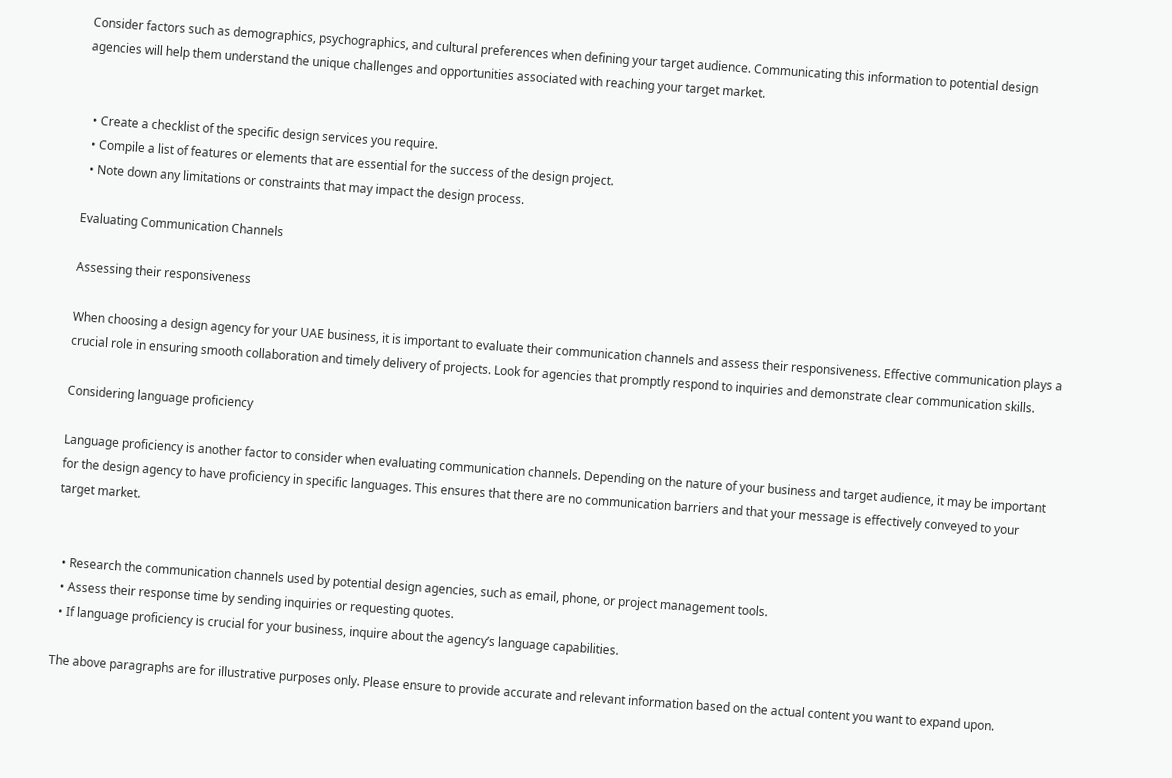Consider factors such as demographics, psychographics, and cultural preferences when defining your target audience. Communicating this information to potential design agencies will help them understand the unique challenges and opportunities associated with reaching your target market.


  • Create a checklist of the specific design services you require.
  • Compile a list of features or elements that are essential for the success of the design project.
  • Note down any limitations or constraints that may impact the design process.

Evaluating Communication Channels

Assessing their responsiveness

When choosing a design agency for your UAE business, it is important to evaluate their communication channels and assess their responsiveness. Effective communication plays a crucial role in ensuring smooth collaboration and timely delivery of projects. Look for agencies that promptly respond to inquiries and demonstrate clear communication skills.

Considering language proficiency

Language proficiency is another factor to consider when evaluating communication channels. Depending on the nature of your business and target audience, it may be important for the design agency to have proficiency in specific languages. This ensures that there are no communication barriers and that your message is effectively conveyed to your target market.


  • Research the communication channels used by potential design agencies, such as email, phone, or project management tools.
  • Assess their response time by sending inquiries or requesting quotes.
  • If language proficiency is crucial for your business, inquire about the agency’s language capabilities.

The above paragraphs are for illustrative purposes only. Please ensure to provide accurate and relevant information based on the actual content you want to expand upon.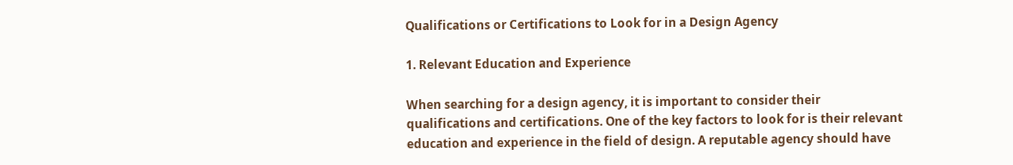Qualifications or Certifications to Look for in a Design Agency

1. Relevant Education and Experience

When searching for a design agency, it is important to consider their qualifications and certifications. One of the key factors to look for is their relevant education and experience in the field of design. A reputable agency should have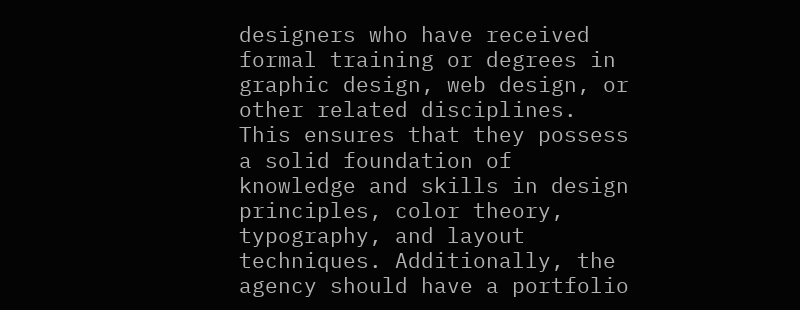designers who have received formal training or degrees in graphic design, web design, or other related disciplines. This ensures that they possess a solid foundation of knowledge and skills in design principles, color theory, typography, and layout techniques. Additionally, the agency should have a portfolio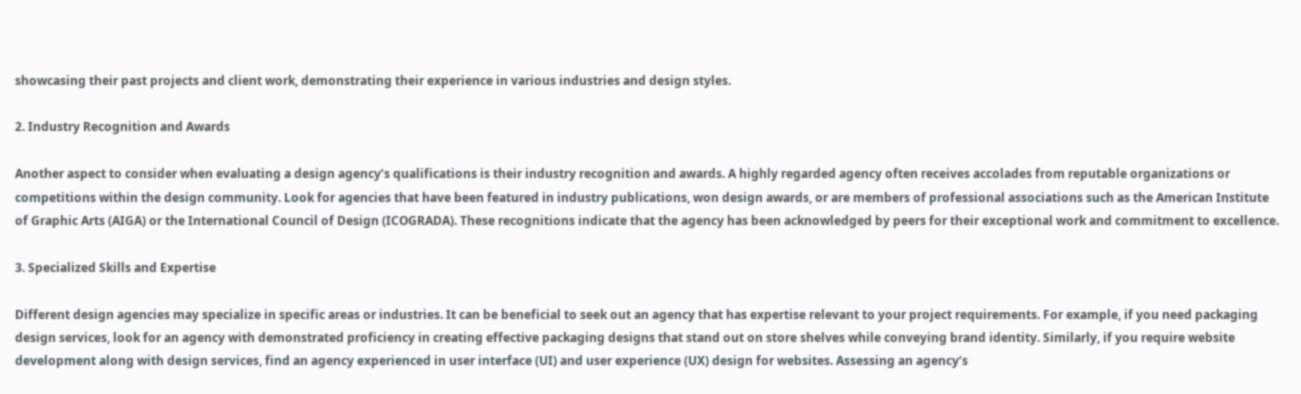showcasing their past projects and client work, demonstrating their experience in various industries and design styles.

2. Industry Recognition and Awards

Another aspect to consider when evaluating a design agency’s qualifications is their industry recognition and awards. A highly regarded agency often receives accolades from reputable organizations or competitions within the design community. Look for agencies that have been featured in industry publications, won design awards, or are members of professional associations such as the American Institute of Graphic Arts (AIGA) or the International Council of Design (ICOGRADA). These recognitions indicate that the agency has been acknowledged by peers for their exceptional work and commitment to excellence.

3. Specialized Skills and Expertise

Different design agencies may specialize in specific areas or industries. It can be beneficial to seek out an agency that has expertise relevant to your project requirements. For example, if you need packaging design services, look for an agency with demonstrated proficiency in creating effective packaging designs that stand out on store shelves while conveying brand identity. Similarly, if you require website development along with design services, find an agency experienced in user interface (UI) and user experience (UX) design for websites. Assessing an agency’s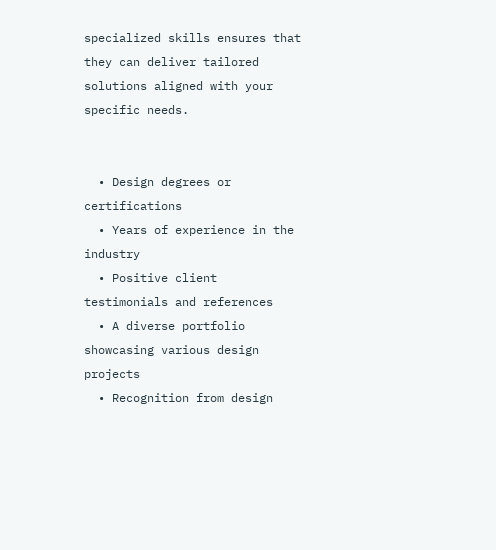specialized skills ensures that they can deliver tailored solutions aligned with your specific needs.


  • Design degrees or certifications
  • Years of experience in the industry
  • Positive client testimonials and references
  • A diverse portfolio showcasing various design projects
  • Recognition from design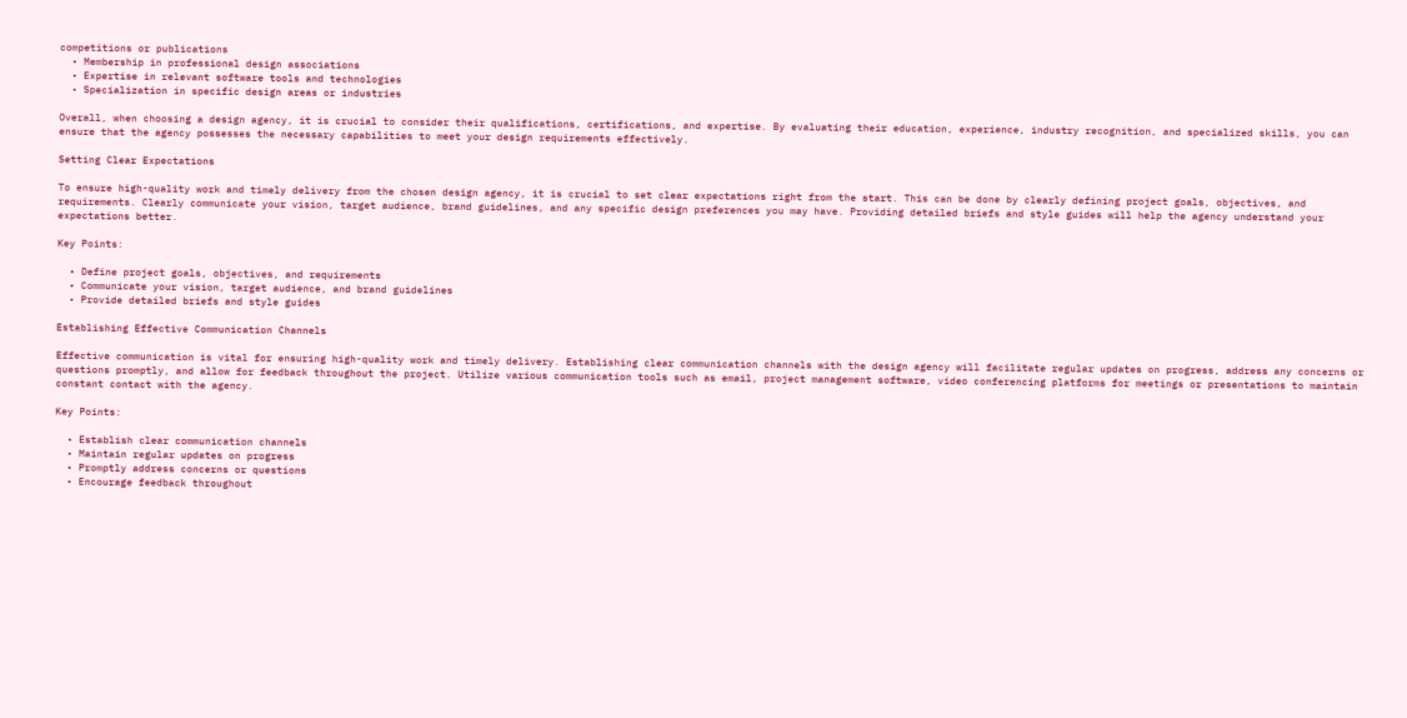competitions or publications
  • Membership in professional design associations
  • Expertise in relevant software tools and technologies
  • Specialization in specific design areas or industries

Overall, when choosing a design agency, it is crucial to consider their qualifications, certifications, and expertise. By evaluating their education, experience, industry recognition, and specialized skills, you can ensure that the agency possesses the necessary capabilities to meet your design requirements effectively.

Setting Clear Expectations

To ensure high-quality work and timely delivery from the chosen design agency, it is crucial to set clear expectations right from the start. This can be done by clearly defining project goals, objectives, and requirements. Clearly communicate your vision, target audience, brand guidelines, and any specific design preferences you may have. Providing detailed briefs and style guides will help the agency understand your expectations better.

Key Points:

  • Define project goals, objectives, and requirements
  • Communicate your vision, target audience, and brand guidelines
  • Provide detailed briefs and style guides

Establishing Effective Communication Channels

Effective communication is vital for ensuring high-quality work and timely delivery. Establishing clear communication channels with the design agency will facilitate regular updates on progress, address any concerns or questions promptly, and allow for feedback throughout the project. Utilize various communication tools such as email, project management software, video conferencing platforms for meetings or presentations to maintain constant contact with the agency.

Key Points:

  • Establish clear communication channels
  • Maintain regular updates on progress
  • Promptly address concerns or questions
  • Encourage feedback throughout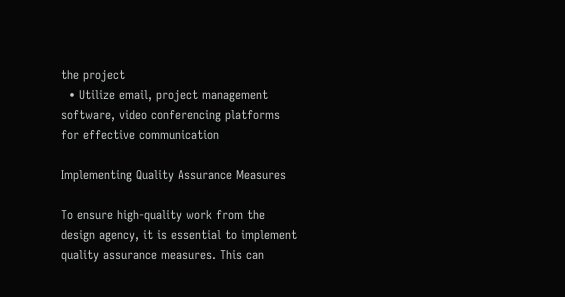the project
  • Utilize email, project management software, video conferencing platforms for effective communication

Implementing Quality Assurance Measures

To ensure high-quality work from the design agency, it is essential to implement quality assurance measures. This can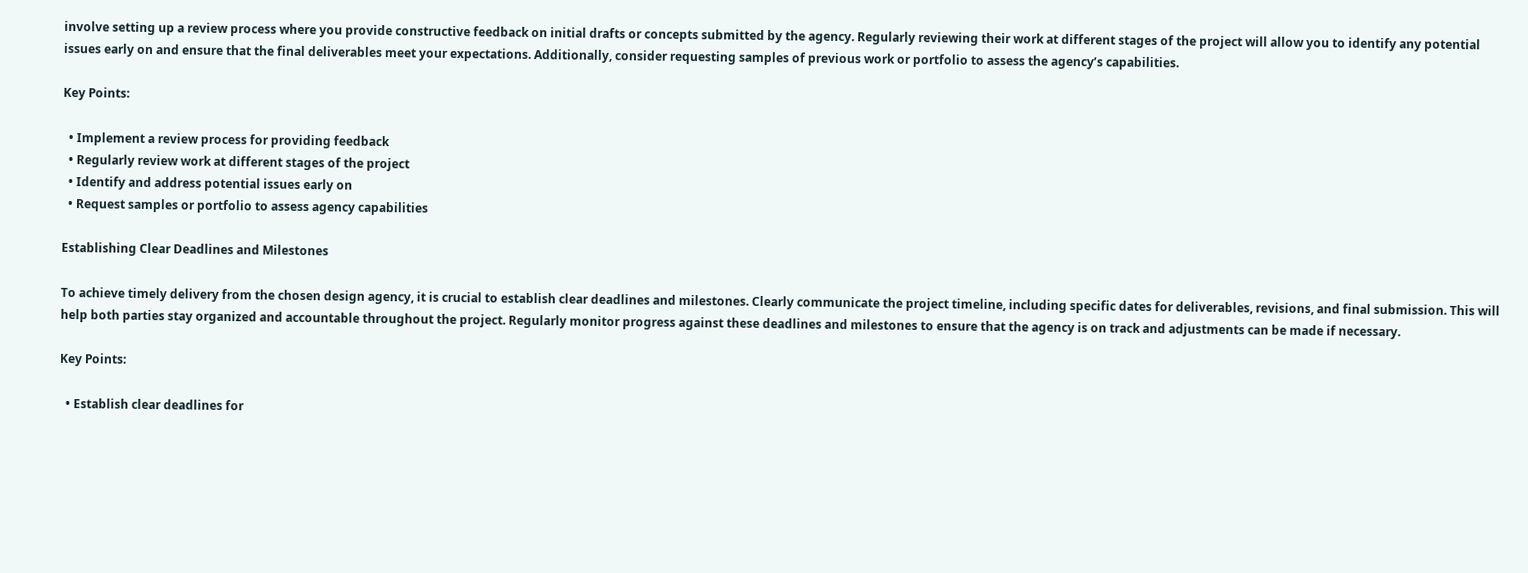involve setting up a review process where you provide constructive feedback on initial drafts or concepts submitted by the agency. Regularly reviewing their work at different stages of the project will allow you to identify any potential issues early on and ensure that the final deliverables meet your expectations. Additionally, consider requesting samples of previous work or portfolio to assess the agency’s capabilities.

Key Points:

  • Implement a review process for providing feedback
  • Regularly review work at different stages of the project
  • Identify and address potential issues early on
  • Request samples or portfolio to assess agency capabilities

Establishing Clear Deadlines and Milestones

To achieve timely delivery from the chosen design agency, it is crucial to establish clear deadlines and milestones. Clearly communicate the project timeline, including specific dates for deliverables, revisions, and final submission. This will help both parties stay organized and accountable throughout the project. Regularly monitor progress against these deadlines and milestones to ensure that the agency is on track and adjustments can be made if necessary.

Key Points:

  • Establish clear deadlines for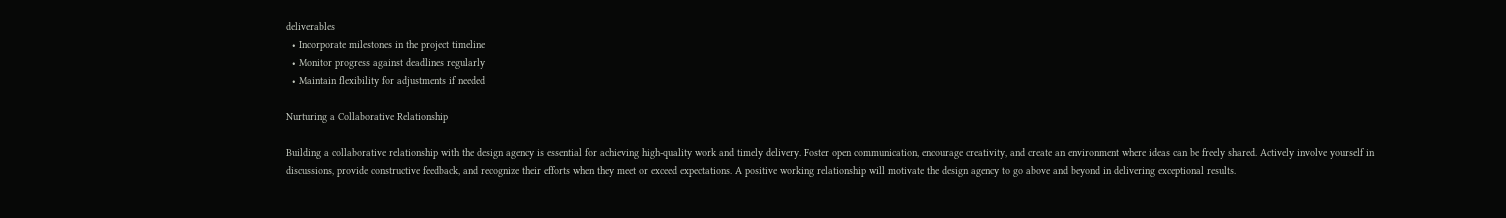deliverables
  • Incorporate milestones in the project timeline
  • Monitor progress against deadlines regularly
  • Maintain flexibility for adjustments if needed

Nurturing a Collaborative Relationship

Building a collaborative relationship with the design agency is essential for achieving high-quality work and timely delivery. Foster open communication, encourage creativity, and create an environment where ideas can be freely shared. Actively involve yourself in discussions, provide constructive feedback, and recognize their efforts when they meet or exceed expectations. A positive working relationship will motivate the design agency to go above and beyond in delivering exceptional results.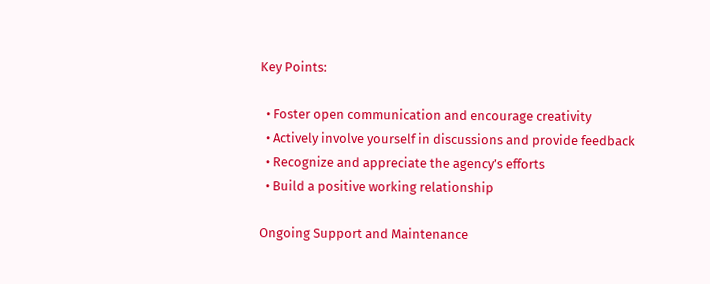Key Points:

  • Foster open communication and encourage creativity
  • Actively involve yourself in discussions and provide feedback
  • Recognize and appreciate the agency’s efforts
  • Build a positive working relationship

Ongoing Support and Maintenance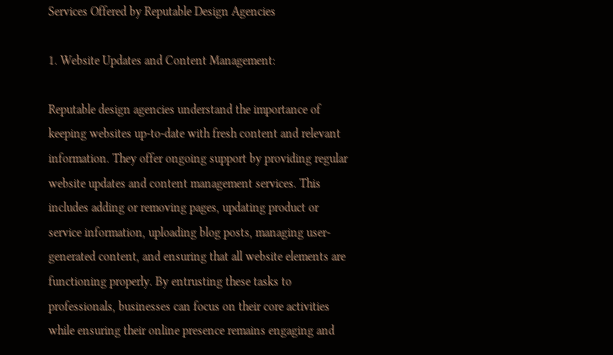Services Offered by Reputable Design Agencies

1. Website Updates and Content Management:

Reputable design agencies understand the importance of keeping websites up-to-date with fresh content and relevant information. They offer ongoing support by providing regular website updates and content management services. This includes adding or removing pages, updating product or service information, uploading blog posts, managing user-generated content, and ensuring that all website elements are functioning properly. By entrusting these tasks to professionals, businesses can focus on their core activities while ensuring their online presence remains engaging and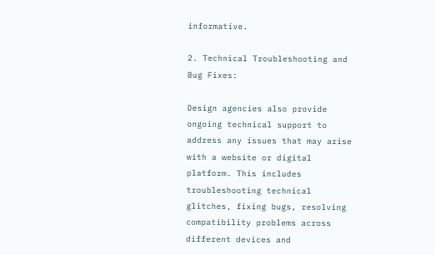informative.

2. Technical Troubleshooting and Bug Fixes:

Design agencies also provide ongoing technical support to address any issues that may arise with a website or digital platform. This includes troubleshooting technical glitches, fixing bugs, resolving compatibility problems across different devices and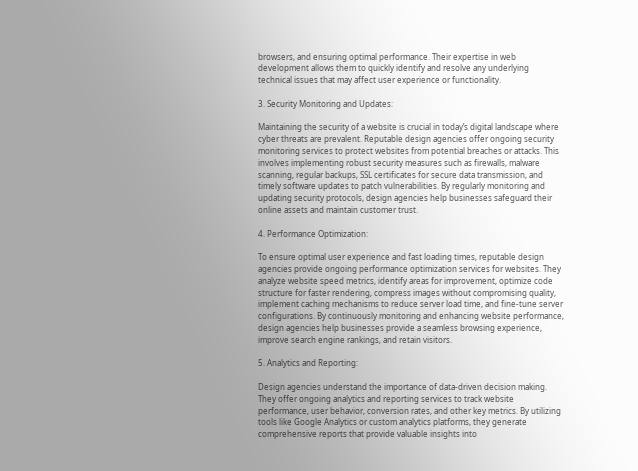browsers, and ensuring optimal performance. Their expertise in web development allows them to quickly identify and resolve any underlying technical issues that may affect user experience or functionality.

3. Security Monitoring and Updates:

Maintaining the security of a website is crucial in today’s digital landscape where cyber threats are prevalent. Reputable design agencies offer ongoing security monitoring services to protect websites from potential breaches or attacks. This involves implementing robust security measures such as firewalls, malware scanning, regular backups, SSL certificates for secure data transmission, and timely software updates to patch vulnerabilities. By regularly monitoring and updating security protocols, design agencies help businesses safeguard their online assets and maintain customer trust.

4. Performance Optimization:

To ensure optimal user experience and fast loading times, reputable design agencies provide ongoing performance optimization services for websites. They analyze website speed metrics, identify areas for improvement, optimize code structure for faster rendering, compress images without compromising quality, implement caching mechanisms to reduce server load time, and fine-tune server configurations. By continuously monitoring and enhancing website performance, design agencies help businesses provide a seamless browsing experience, improve search engine rankings, and retain visitors.

5. Analytics and Reporting:

Design agencies understand the importance of data-driven decision making. They offer ongoing analytics and reporting services to track website performance, user behavior, conversion rates, and other key metrics. By utilizing tools like Google Analytics or custom analytics platforms, they generate comprehensive reports that provide valuable insights into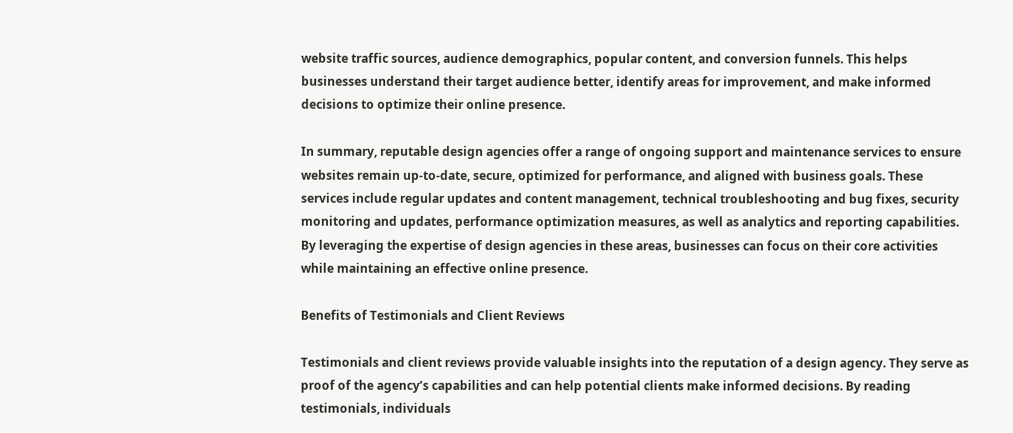website traffic sources, audience demographics, popular content, and conversion funnels. This helps businesses understand their target audience better, identify areas for improvement, and make informed decisions to optimize their online presence.

In summary, reputable design agencies offer a range of ongoing support and maintenance services to ensure websites remain up-to-date, secure, optimized for performance, and aligned with business goals. These services include regular updates and content management, technical troubleshooting and bug fixes, security monitoring and updates, performance optimization measures, as well as analytics and reporting capabilities. By leveraging the expertise of design agencies in these areas, businesses can focus on their core activities while maintaining an effective online presence.

Benefits of Testimonials and Client Reviews

Testimonials and client reviews provide valuable insights into the reputation of a design agency. They serve as proof of the agency’s capabilities and can help potential clients make informed decisions. By reading testimonials, individuals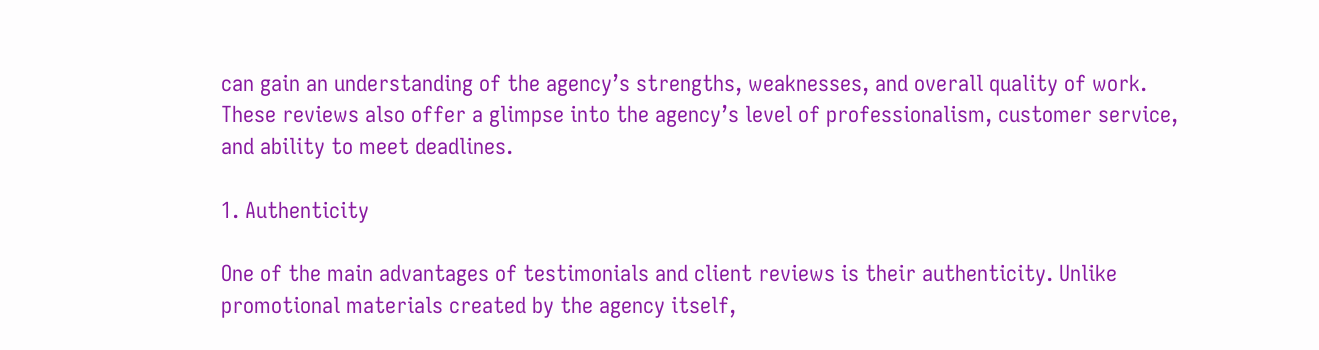can gain an understanding of the agency’s strengths, weaknesses, and overall quality of work. These reviews also offer a glimpse into the agency’s level of professionalism, customer service, and ability to meet deadlines.

1. Authenticity

One of the main advantages of testimonials and client reviews is their authenticity. Unlike promotional materials created by the agency itself,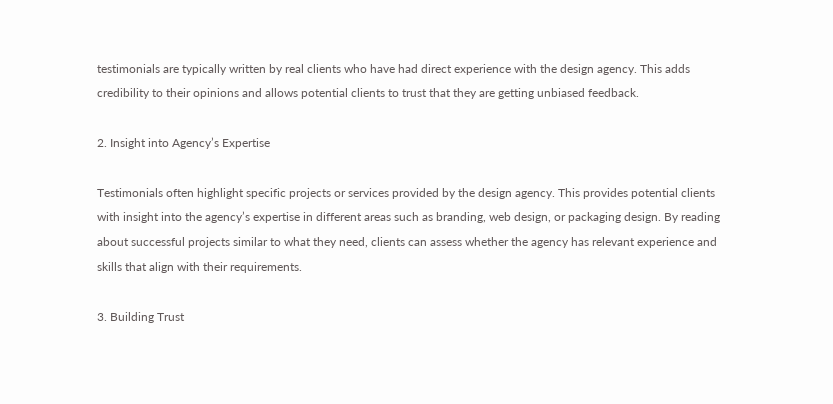testimonials are typically written by real clients who have had direct experience with the design agency. This adds credibility to their opinions and allows potential clients to trust that they are getting unbiased feedback.

2. Insight into Agency’s Expertise

Testimonials often highlight specific projects or services provided by the design agency. This provides potential clients with insight into the agency’s expertise in different areas such as branding, web design, or packaging design. By reading about successful projects similar to what they need, clients can assess whether the agency has relevant experience and skills that align with their requirements.

3. Building Trust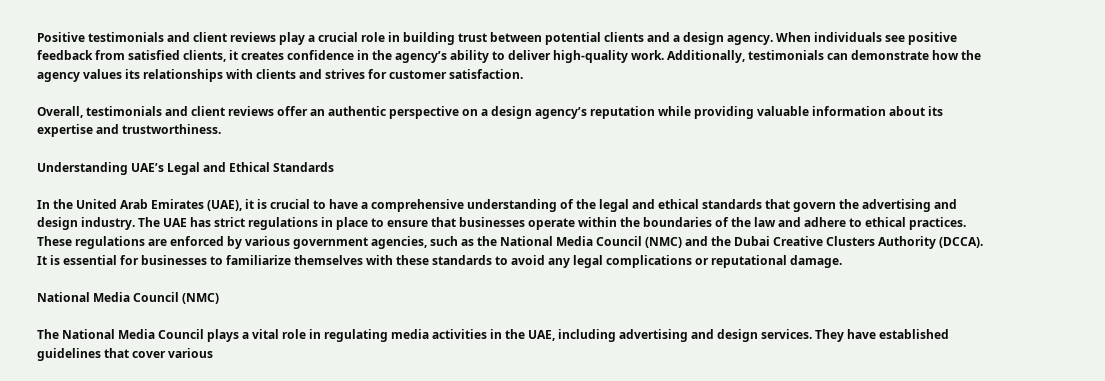Positive testimonials and client reviews play a crucial role in building trust between potential clients and a design agency. When individuals see positive feedback from satisfied clients, it creates confidence in the agency’s ability to deliver high-quality work. Additionally, testimonials can demonstrate how the agency values its relationships with clients and strives for customer satisfaction.

Overall, testimonials and client reviews offer an authentic perspective on a design agency’s reputation while providing valuable information about its expertise and trustworthiness.

Understanding UAE’s Legal and Ethical Standards

In the United Arab Emirates (UAE), it is crucial to have a comprehensive understanding of the legal and ethical standards that govern the advertising and design industry. The UAE has strict regulations in place to ensure that businesses operate within the boundaries of the law and adhere to ethical practices. These regulations are enforced by various government agencies, such as the National Media Council (NMC) and the Dubai Creative Clusters Authority (DCCA). It is essential for businesses to familiarize themselves with these standards to avoid any legal complications or reputational damage.

National Media Council (NMC)

The National Media Council plays a vital role in regulating media activities in the UAE, including advertising and design services. They have established guidelines that cover various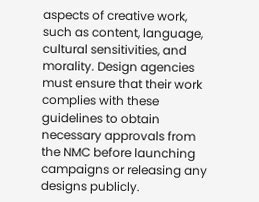aspects of creative work, such as content, language, cultural sensitivities, and morality. Design agencies must ensure that their work complies with these guidelines to obtain necessary approvals from the NMC before launching campaigns or releasing any designs publicly.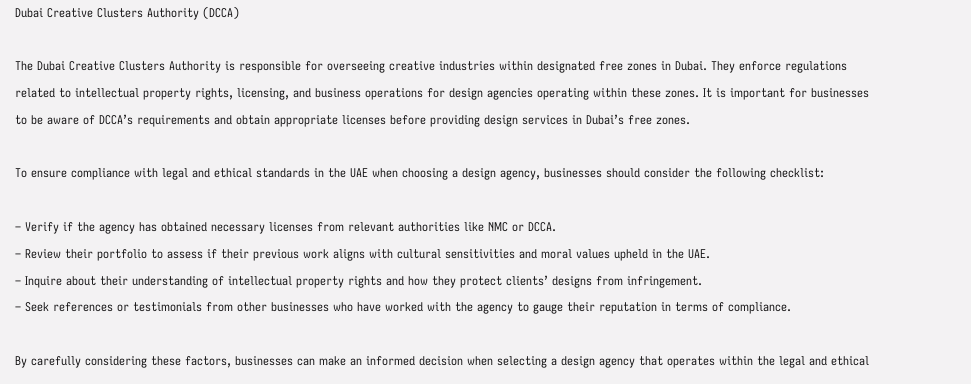Dubai Creative Clusters Authority (DCCA)

The Dubai Creative Clusters Authority is responsible for overseeing creative industries within designated free zones in Dubai. They enforce regulations related to intellectual property rights, licensing, and business operations for design agencies operating within these zones. It is important for businesses to be aware of DCCA’s requirements and obtain appropriate licenses before providing design services in Dubai’s free zones.

To ensure compliance with legal and ethical standards in the UAE when choosing a design agency, businesses should consider the following checklist:

– Verify if the agency has obtained necessary licenses from relevant authorities like NMC or DCCA.
– Review their portfolio to assess if their previous work aligns with cultural sensitivities and moral values upheld in the UAE.
– Inquire about their understanding of intellectual property rights and how they protect clients’ designs from infringement.
– Seek references or testimonials from other businesses who have worked with the agency to gauge their reputation in terms of compliance.

By carefully considering these factors, businesses can make an informed decision when selecting a design agency that operates within the legal and ethical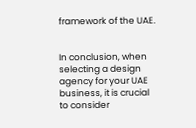framework of the UAE.


In conclusion, when selecting a design agency for your UAE business, it is crucial to consider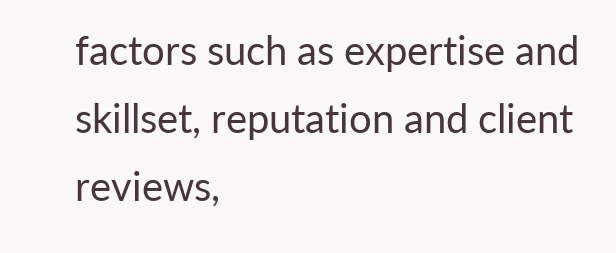factors such as expertise and skillset, reputation and client reviews,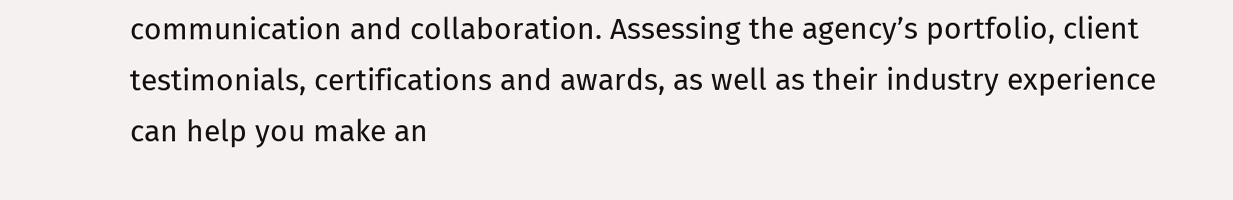communication and collaboration. Assessing the agency’s portfolio, client testimonials, certifications and awards, as well as their industry experience can help you make an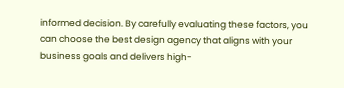informed decision. By carefully evaluating these factors, you can choose the best design agency that aligns with your business goals and delivers high-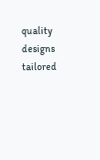quality designs tailored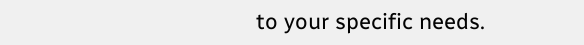to your specific needs.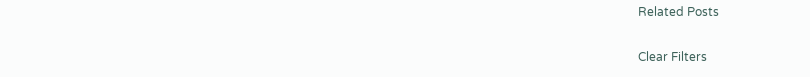Related Posts

Clear Filters